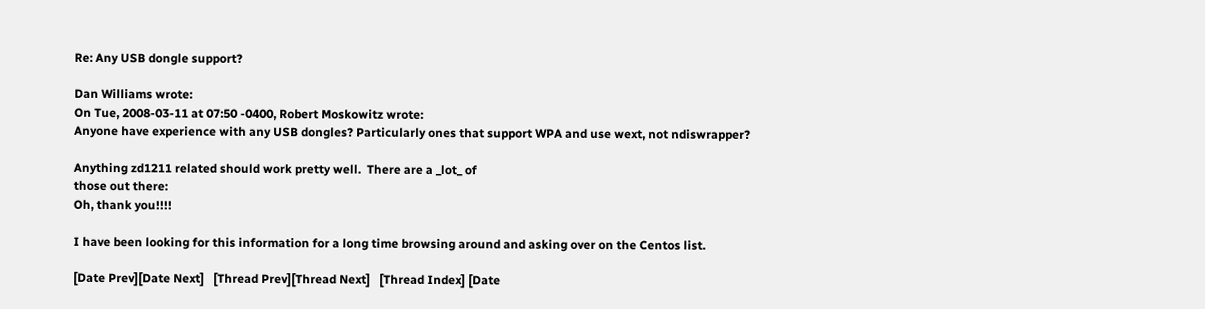Re: Any USB dongle support?

Dan Williams wrote:
On Tue, 2008-03-11 at 07:50 -0400, Robert Moskowitz wrote:
Anyone have experience with any USB dongles? Particularly ones that support WPA and use wext, not ndiswrapper?

Anything zd1211 related should work pretty well.  There are a _lot_ of
those out there:
Oh, thank you!!!!

I have been looking for this information for a long time browsing around and asking over on the Centos list.

[Date Prev][Date Next]   [Thread Prev][Thread Next]   [Thread Index] [Date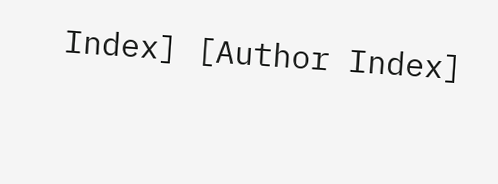Index] [Author Index]